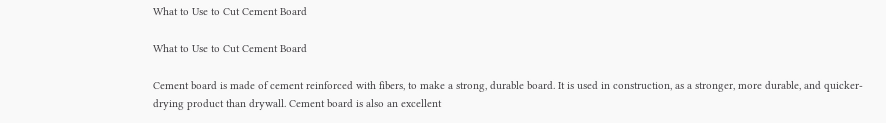What to Use to Cut Cement Board

What to Use to Cut Cement Board

Cement board is made of cement reinforced with fibers, to make a strong, durable board. It is used in construction, as a stronger, more durable, and quicker-drying product than drywall. Cement board is also an excellent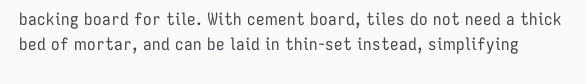backing board for tile. With cement board, tiles do not need a thick bed of mortar, and can be laid in thin-set instead, simplifying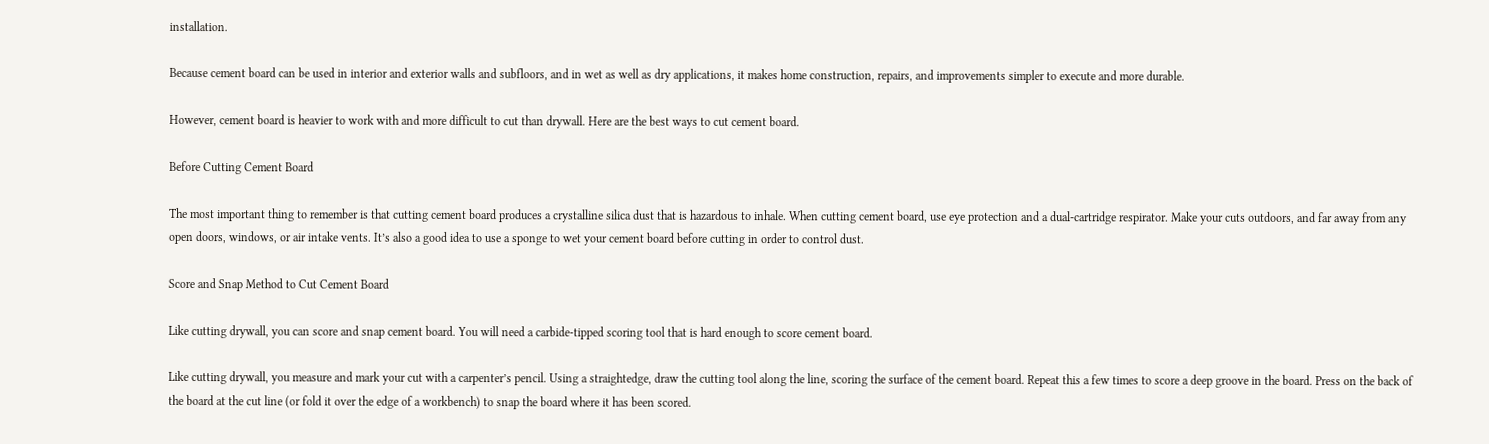installation.

Because cement board can be used in interior and exterior walls and subfloors, and in wet as well as dry applications, it makes home construction, repairs, and improvements simpler to execute and more durable.

However, cement board is heavier to work with and more difficult to cut than drywall. Here are the best ways to cut cement board.

Before Cutting Cement Board

The most important thing to remember is that cutting cement board produces a crystalline silica dust that is hazardous to inhale. When cutting cement board, use eye protection and a dual-cartridge respirator. Make your cuts outdoors, and far away from any open doors, windows, or air intake vents. It’s also a good idea to use a sponge to wet your cement board before cutting in order to control dust.

Score and Snap Method to Cut Cement Board

Like cutting drywall, you can score and snap cement board. You will need a carbide-tipped scoring tool that is hard enough to score cement board.

Like cutting drywall, you measure and mark your cut with a carpenter’s pencil. Using a straightedge, draw the cutting tool along the line, scoring the surface of the cement board. Repeat this a few times to score a deep groove in the board. Press on the back of the board at the cut line (or fold it over the edge of a workbench) to snap the board where it has been scored.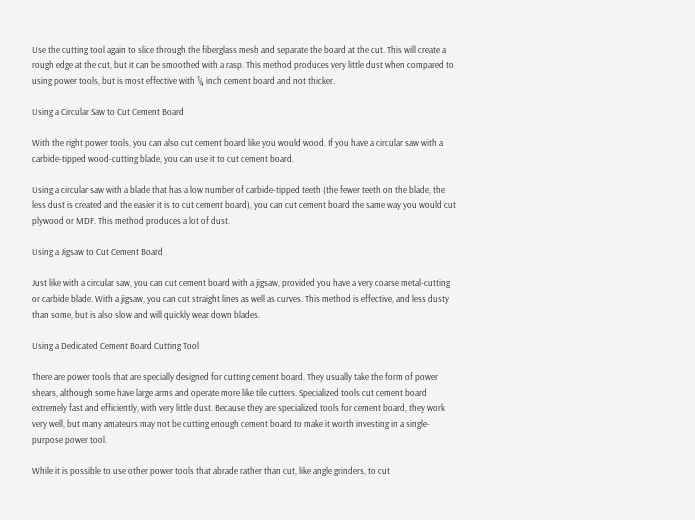Use the cutting tool again to slice through the fiberglass mesh and separate the board at the cut. This will create a rough edge at the cut, but it can be smoothed with a rasp. This method produces very little dust when compared to using power tools, but is most effective with ¼ inch cement board and not thicker.

Using a Circular Saw to Cut Cement Board

With the right power tools, you can also cut cement board like you would wood. If you have a circular saw with a carbide-tipped wood-cutting blade, you can use it to cut cement board.

Using a circular saw with a blade that has a low number of carbide-tipped teeth (the fewer teeth on the blade, the less dust is created and the easier it is to cut cement board), you can cut cement board the same way you would cut plywood or MDF. This method produces a lot of dust.

Using a Jigsaw to Cut Cement Board

Just like with a circular saw, you can cut cement board with a jigsaw, provided you have a very coarse metal-cutting or carbide blade. With a jigsaw, you can cut straight lines as well as curves. This method is effective, and less dusty than some, but is also slow and will quickly wear down blades.

Using a Dedicated Cement Board Cutting Tool

There are power tools that are specially designed for cutting cement board. They usually take the form of power shears, although some have large arms and operate more like tile cutters. Specialized tools cut cement board extremely fast and efficiently, with very little dust. Because they are specialized tools for cement board, they work very well, but many amateurs may not be cutting enough cement board to make it worth investing in a single-purpose power tool.

While it is possible to use other power tools that abrade rather than cut, like angle grinders, to cut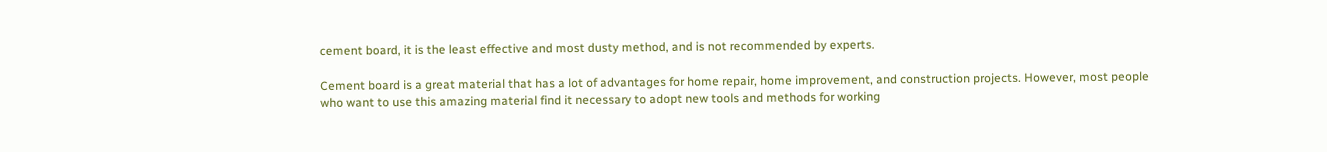cement board, it is the least effective and most dusty method, and is not recommended by experts.

Cement board is a great material that has a lot of advantages for home repair, home improvement, and construction projects. However, most people who want to use this amazing material find it necessary to adopt new tools and methods for working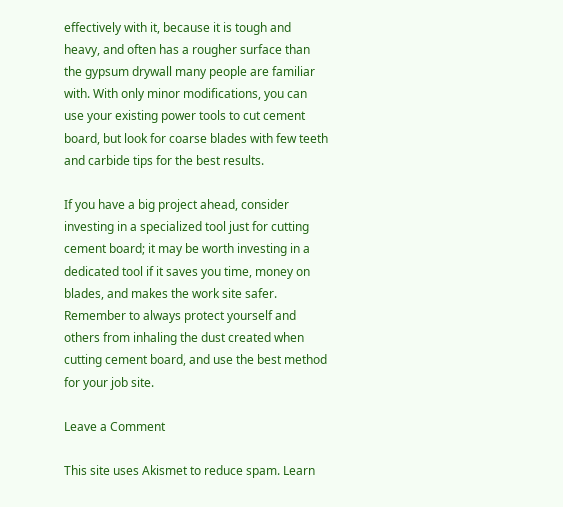effectively with it, because it is tough and heavy, and often has a rougher surface than the gypsum drywall many people are familiar with. With only minor modifications, you can use your existing power tools to cut cement board, but look for coarse blades with few teeth and carbide tips for the best results.

If you have a big project ahead, consider investing in a specialized tool just for cutting cement board; it may be worth investing in a dedicated tool if it saves you time, money on blades, and makes the work site safer. Remember to always protect yourself and others from inhaling the dust created when cutting cement board, and use the best method for your job site.

Leave a Comment

This site uses Akismet to reduce spam. Learn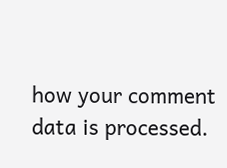how your comment data is processed.